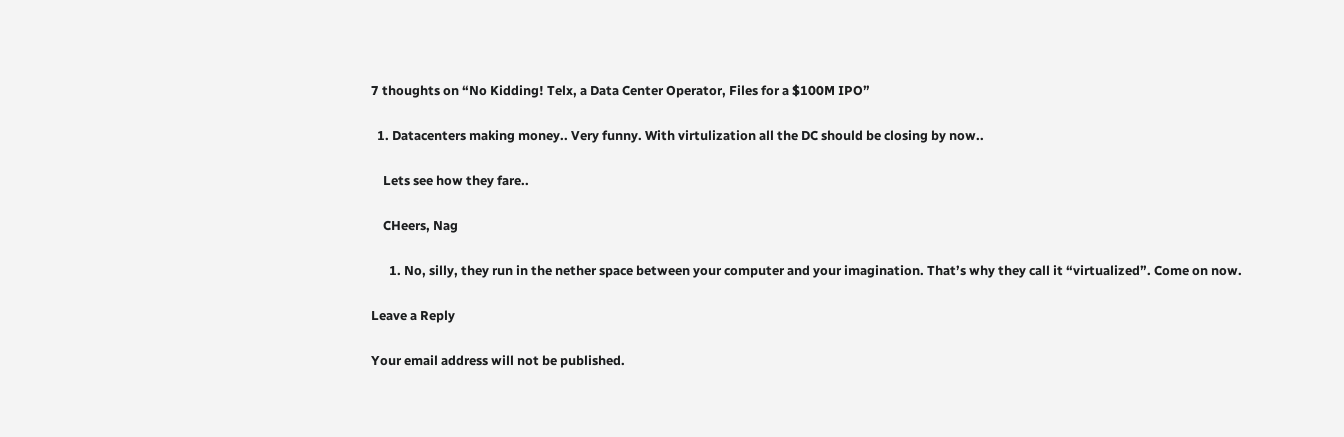7 thoughts on “No Kidding! Telx, a Data Center Operator, Files for a $100M IPO”

  1. Datacenters making money.. Very funny. With virtulization all the DC should be closing by now..

    Lets see how they fare..

    CHeers, Nag

      1. No, silly, they run in the nether space between your computer and your imagination. That’s why they call it “virtualized”. Come on now.

Leave a Reply

Your email address will not be published.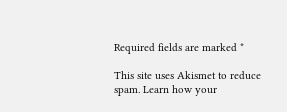Required fields are marked *

This site uses Akismet to reduce spam. Learn how your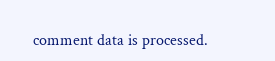comment data is processed.